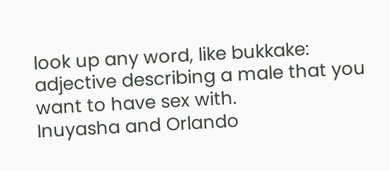look up any word, like bukkake:
adjective describing a male that you want to have sex with.
Inuyasha and Orlando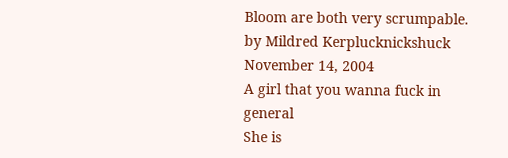Bloom are both very scrumpable.
by Mildred Kerplucknickshuck November 14, 2004
A girl that you wanna fuck in general
She is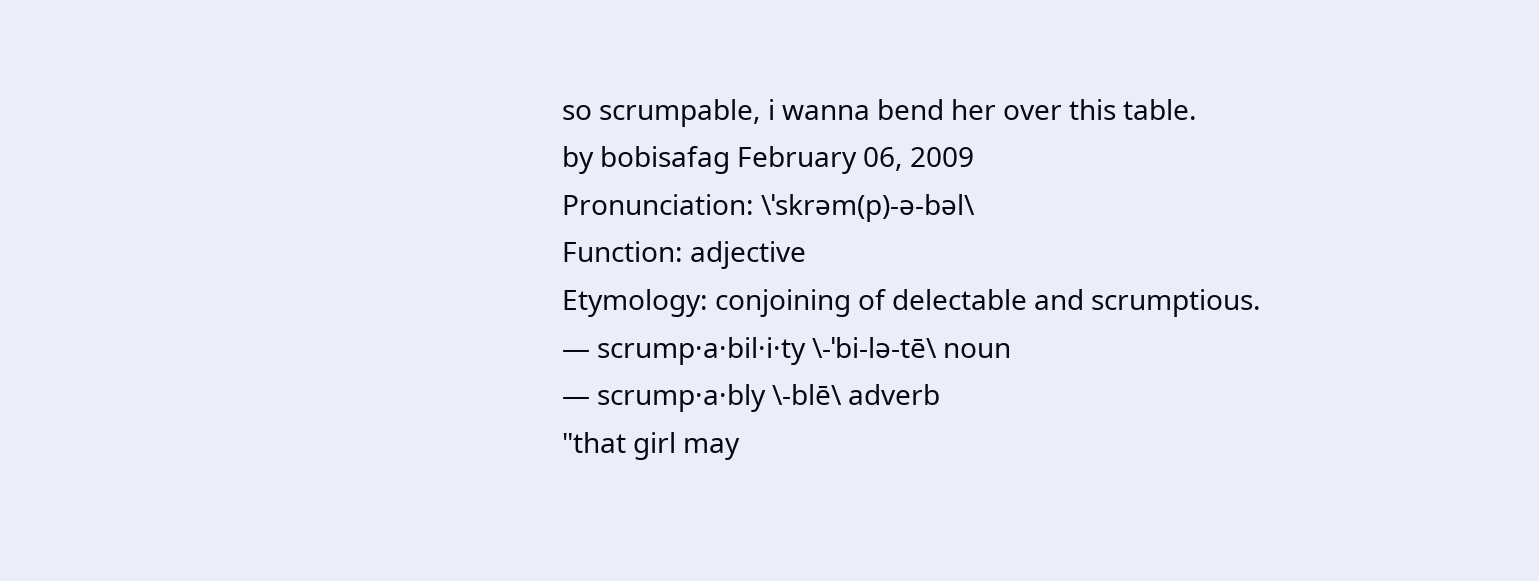so scrumpable, i wanna bend her over this table.
by bobisafag February 06, 2009
Pronunciation: \ˈskrəm(p)-ə-bəl\
Function: adjective
Etymology: conjoining of delectable and scrumptious.
— scrump·a·bil·i·ty \-ˈbi-lə-tē\ noun
— scrump·a·bly \-blē\ adverb
"that girl may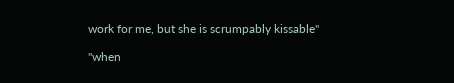work for me, but she is scrumpably kissable"

"when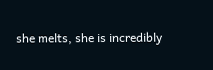she melts, she is incredibly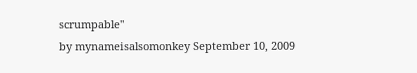scrumpable"
by mynameisalsomonkey September 10, 2009